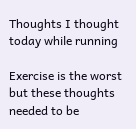Thoughts I thought today while running

Exercise is the worst but these thoughts needed to be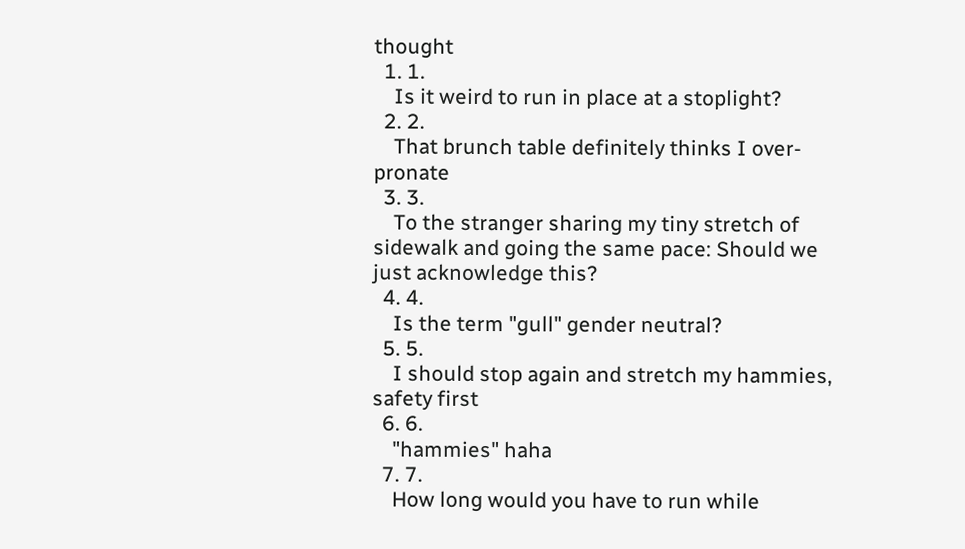thought
  1. 1.
    Is it weird to run in place at a stoplight?
  2. 2.
    That brunch table definitely thinks I over-pronate
  3. 3.
    To the stranger sharing my tiny stretch of sidewalk and going the same pace: Should we just acknowledge this?
  4. 4.
    Is the term "gull" gender neutral?
  5. 5.
    I should stop again and stretch my hammies, safety first
  6. 6.
    "hammies" haha
  7. 7.
    How long would you have to run while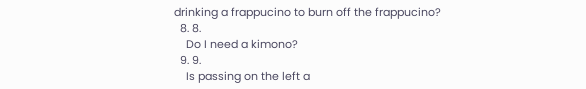drinking a frappucino to burn off the frappucino?
  8. 8.
    Do I need a kimono?
  9. 9.
    Is passing on the left a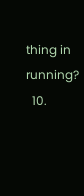thing in running?
  10.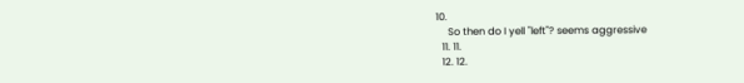10.
    So then do I yell "left"? seems aggressive
  11. 11.
  12. 12.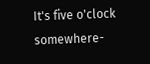It's five o'clock somewhere-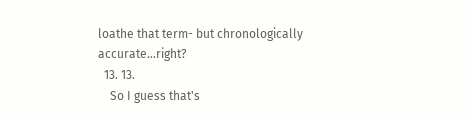loathe that term- but chronologically accurate...right?
  13. 13.
    So I guess that's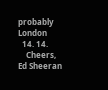probably London
  14. 14.
    Cheers, Ed Sheeran